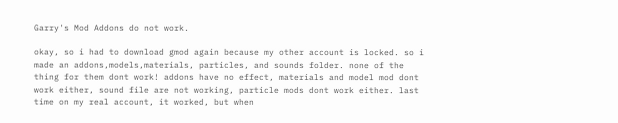Garry's Mod Addons do not work.

okay, so i had to download gmod again because my other account is locked. so i made an addons,models,materials, particles, and sounds folder. none of the thing for them dont work! addons have no effect, materials and model mod dont work either, sound file are not working, particle mods dont work either. last time on my real account, it worked, but when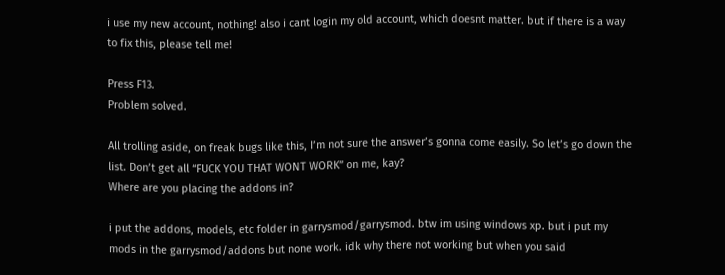i use my new account, nothing! also i cant login my old account, which doesnt matter. but if there is a way to fix this, please tell me!

Press F13.
Problem solved.

All trolling aside, on freak bugs like this, I’m not sure the answer’s gonna come easily. So let’s go down the list. Don’t get all “FUCK YOU THAT WONT WORK” on me, kay?
Where are you placing the addons in?

i put the addons, models, etc folder in garrysmod/garrysmod. btw im using windows xp. but i put my mods in the garrysmod/addons but none work. idk why there not working but when you said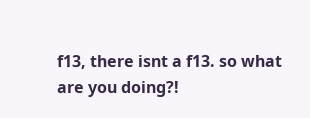f13, there isnt a f13. so what are you doing?!